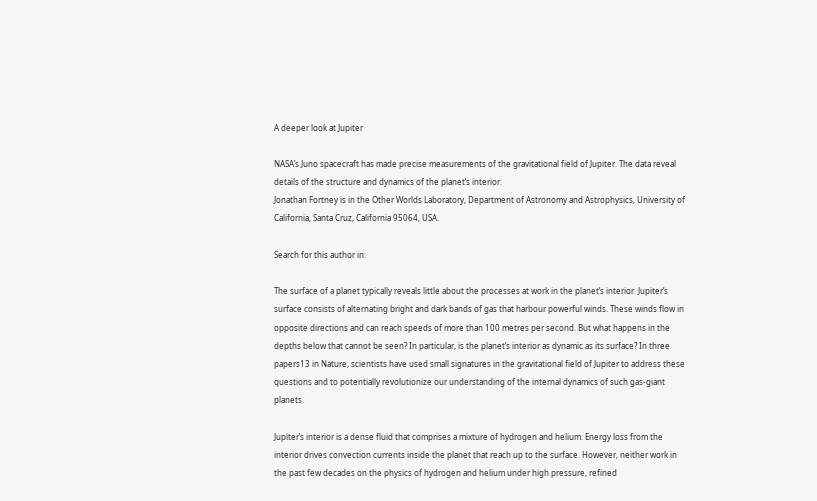A deeper look at Jupiter

NASA’s Juno spacecraft has made precise measurements of the gravitational field of Jupiter. The data reveal details of the structure and dynamics of the planet’s interior.
Jonathan Fortney is in the Other Worlds Laboratory, Department of Astronomy and Astrophysics, University of California, Santa Cruz, California 95064, USA.

Search for this author in:

The surface of a planet typically reveals little about the processes at work in the planet’s interior. Jupiter’s surface consists of alternating bright and dark bands of gas that harbour powerful winds. These winds flow in opposite directions and can reach speeds of more than 100 metres per second. But what happens in the depths below that cannot be seen? In particular, is the planet’s interior as dynamic as its surface? In three papers13 in Nature, scientists have used small signatures in the gravitational field of Jupiter to address these questions and to potentially revolutionize our understanding of the internal dynamics of such gas-giant planets.

Jupiter’s interior is a dense fluid that comprises a mixture of hydrogen and helium. Energy loss from the interior drives convection currents inside the planet that reach up to the surface. However, neither work in the past few decades on the physics of hydrogen and helium under high pressure, refined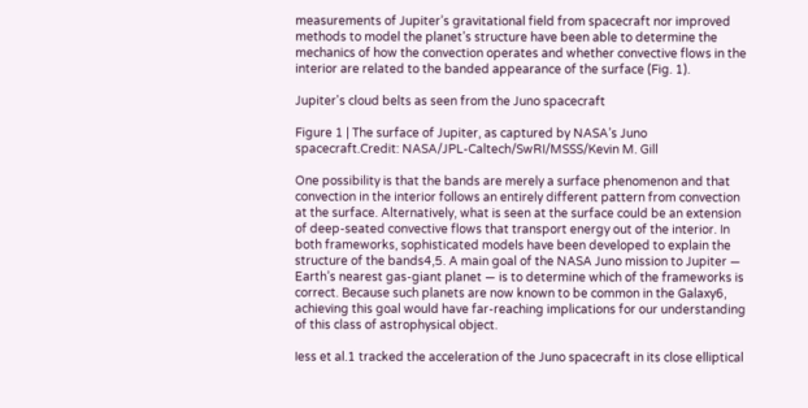measurements of Jupiter’s gravitational field from spacecraft nor improved methods to model the planet’s structure have been able to determine the mechanics of how the convection operates and whether convective flows in the interior are related to the banded appearance of the surface (Fig. 1).

Jupiter's cloud belts as seen from the Juno spacecraft

Figure 1 | The surface of Jupiter, as captured by NASA’s Juno spacecraft.Credit: NASA/JPL-Caltech/SwRI/MSSS/Kevin M. Gill

One possibility is that the bands are merely a surface phenomenon and that convection in the interior follows an entirely different pattern from convection at the surface. Alternatively, what is seen at the surface could be an extension of deep-seated convective flows that transport energy out of the interior. In both frameworks, sophisticated models have been developed to explain the structure of the bands4,5. A main goal of the NASA Juno mission to Jupiter — Earth’s nearest gas-giant planet — is to determine which of the frameworks is correct. Because such planets are now known to be common in the Galaxy6, achieving this goal would have far-reaching implications for our understanding of this class of astrophysical object.

Iess et al.1 tracked the acceleration of the Juno spacecraft in its close elliptical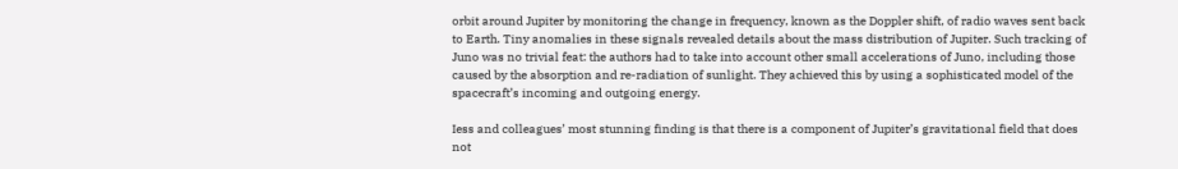orbit around Jupiter by monitoring the change in frequency, known as the Doppler shift, of radio waves sent back to Earth. Tiny anomalies in these signals revealed details about the mass distribution of Jupiter. Such tracking of Juno was no trivial feat: the authors had to take into account other small accelerations of Juno, including those caused by the absorption and re-radiation of sunlight. They achieved this by using a sophisticated model of the spacecraft’s incoming and outgoing energy.

Iess and colleagues’ most stunning finding is that there is a component of Jupiter’s gravitational field that does not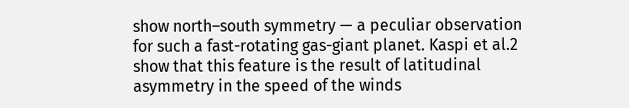show north–south symmetry — a peculiar observation for such a fast-rotating gas-giant planet. Kaspi et al.2 show that this feature is the result of latitudinal asymmetry in the speed of the winds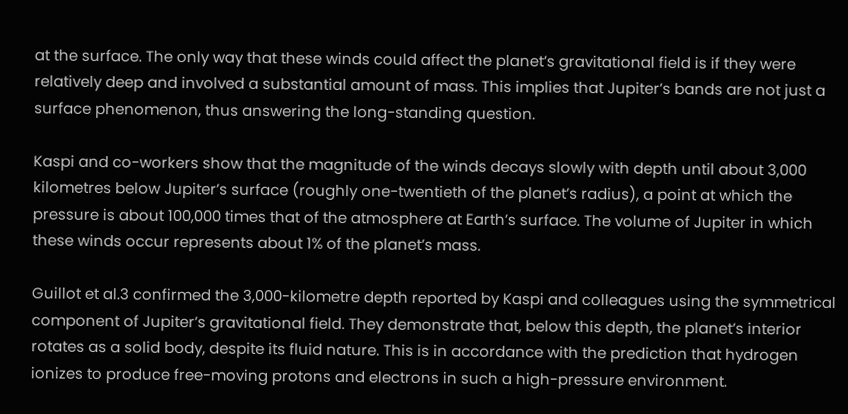at the surface. The only way that these winds could affect the planet’s gravitational field is if they were relatively deep and involved a substantial amount of mass. This implies that Jupiter’s bands are not just a surface phenomenon, thus answering the long-standing question.

Kaspi and co-workers show that the magnitude of the winds decays slowly with depth until about 3,000 kilometres below Jupiter’s surface (roughly one-twentieth of the planet’s radius), a point at which the pressure is about 100,000 times that of the atmosphere at Earth’s surface. The volume of Jupiter in which these winds occur represents about 1% of the planet’s mass.

Guillot et al.3 confirmed the 3,000-kilometre depth reported by Kaspi and colleagues using the symmetrical component of Jupiter’s gravitational field. They demonstrate that, below this depth, the planet’s interior rotates as a solid body, despite its fluid nature. This is in accordance with the prediction that hydrogen ionizes to produce free-moving protons and electrons in such a high-pressure environment.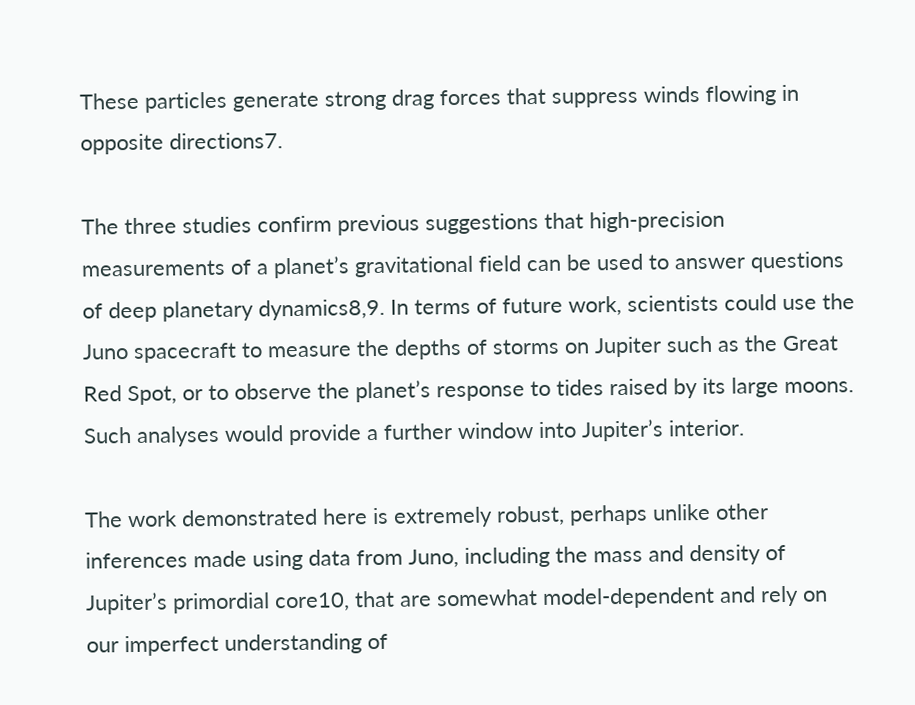These particles generate strong drag forces that suppress winds flowing in opposite directions7.

The three studies confirm previous suggestions that high-precision measurements of a planet’s gravitational field can be used to answer questions of deep planetary dynamics8,9. In terms of future work, scientists could use the Juno spacecraft to measure the depths of storms on Jupiter such as the Great Red Spot, or to observe the planet’s response to tides raised by its large moons. Such analyses would provide a further window into Jupiter’s interior.

The work demonstrated here is extremely robust, perhaps unlike other inferences made using data from Juno, including the mass and density of Jupiter’s primordial core10, that are somewhat model-dependent and rely on our imperfect understanding of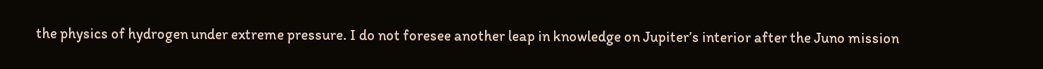the physics of hydrogen under extreme pressure. I do not foresee another leap in knowledge on Jupiter’s interior after the Juno mission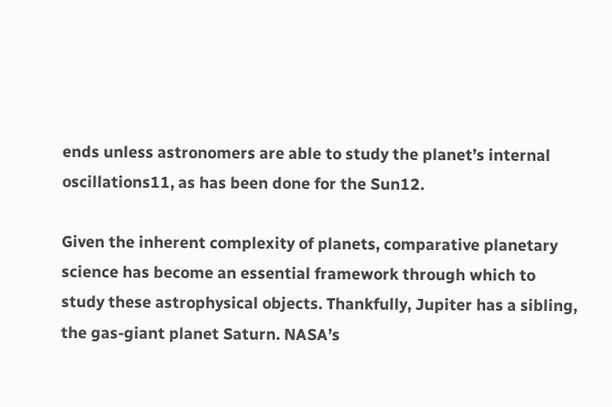ends unless astronomers are able to study the planet’s internal oscillations11, as has been done for the Sun12.

Given the inherent complexity of planets, comparative planetary science has become an essential framework through which to study these astrophysical objects. Thankfully, Jupiter has a sibling, the gas-giant planet Saturn. NASA’s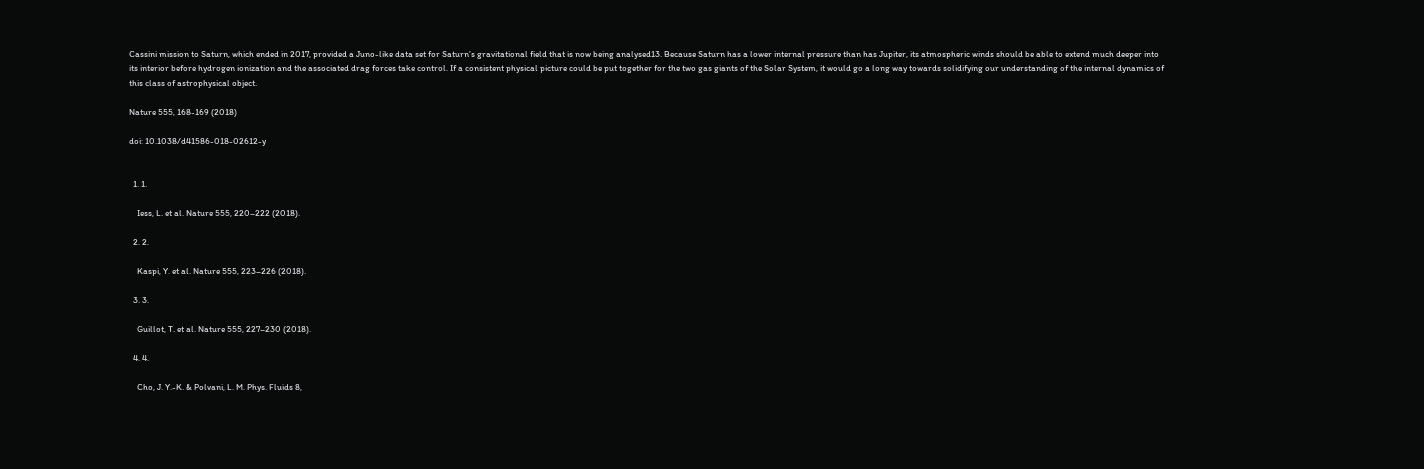Cassini mission to Saturn, which ended in 2017, provided a Juno-like data set for Saturn’s gravitational field that is now being analysed13. Because Saturn has a lower internal pressure than has Jupiter, its atmospheric winds should be able to extend much deeper into its interior before hydrogen ionization and the associated drag forces take control. If a consistent physical picture could be put together for the two gas giants of the Solar System, it would go a long way towards solidifying our understanding of the internal dynamics of this class of astrophysical object.

Nature 555, 168-169 (2018)

doi: 10.1038/d41586-018-02612-y


  1. 1.

    Iess, L. et al. Nature 555, 220–222 (2018).

  2. 2.

    Kaspi, Y. et al. Nature 555, 223–226 (2018).

  3. 3.

    Guillot, T. et al. Nature 555, 227–230 (2018).

  4. 4.

    Cho, J. Y.-K. & Polvani, L. M. Phys. Fluids 8,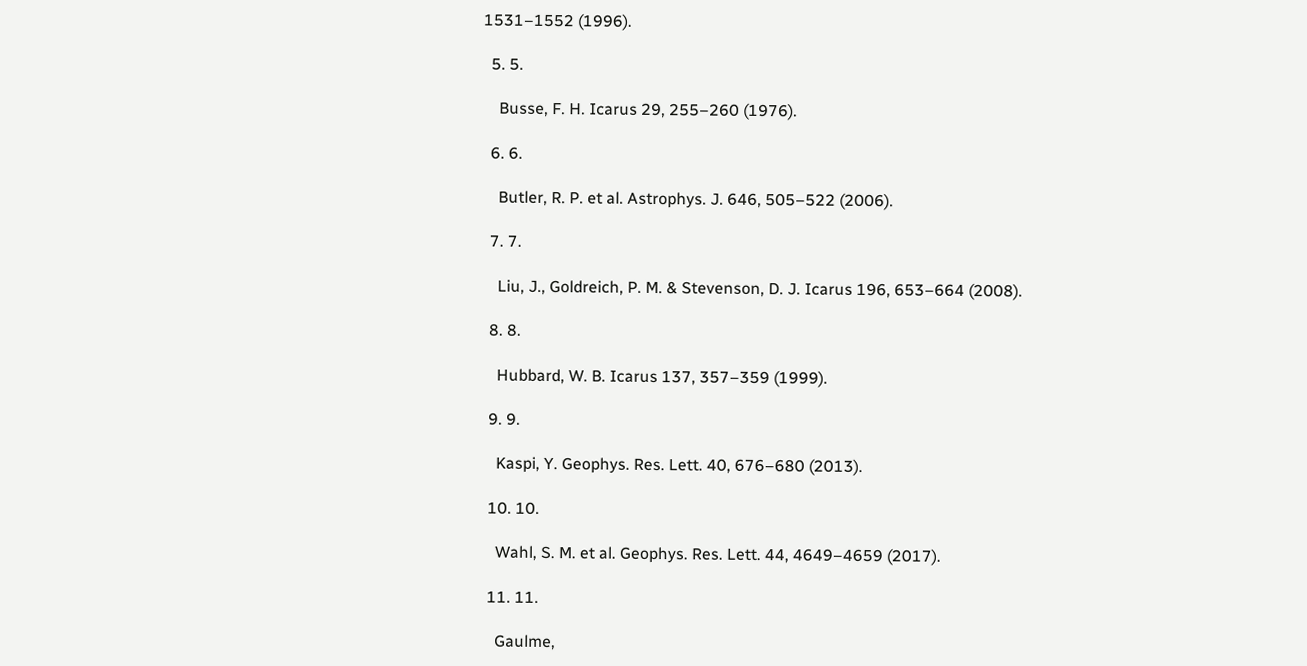1531–1552 (1996).

  5. 5.

    Busse, F. H. Icarus 29, 255–260 (1976).

  6. 6.

    Butler, R. P. et al. Astrophys. J. 646, 505–522 (2006).

  7. 7.

    Liu, J., Goldreich, P. M. & Stevenson, D. J. Icarus 196, 653–664 (2008).

  8. 8.

    Hubbard, W. B. Icarus 137, 357–359 (1999).

  9. 9.

    Kaspi, Y. Geophys. Res. Lett. 40, 676–680 (2013).

  10. 10.

    Wahl, S. M. et al. Geophys. Res. Lett. 44, 4649–4659 (2017).

  11. 11.

    Gaulme,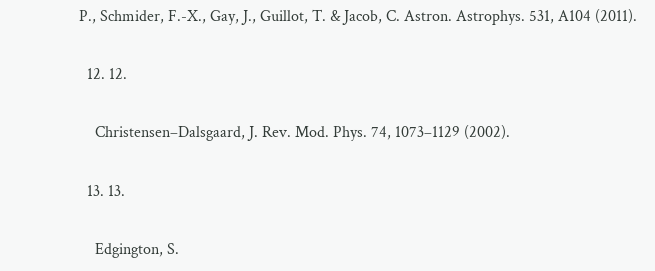P., Schmider, F.-X., Gay, J., Guillot, T. & Jacob, C. Astron. Astrophys. 531, A104 (2011).

  12. 12.

    Christensen–Dalsgaard, J. Rev. Mod. Phys. 74, 1073–1129 (2002).

  13. 13.

    Edgington, S.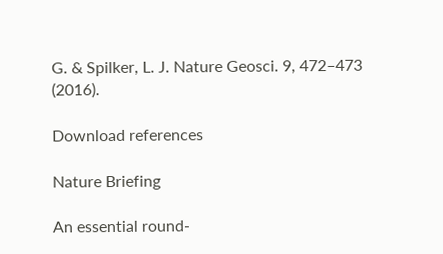G. & Spilker, L. J. Nature Geosci. 9, 472–473 (2016).

Download references

Nature Briefing

An essential round-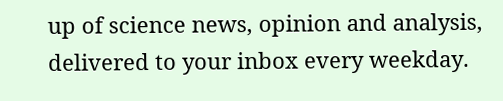up of science news, opinion and analysis, delivered to your inbox every weekday.